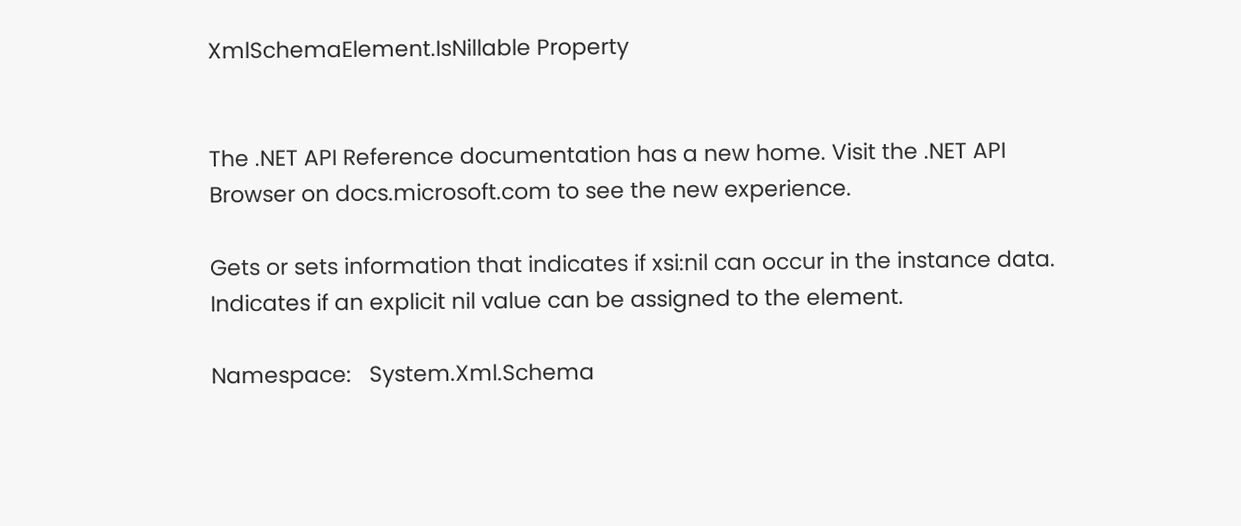XmlSchemaElement.IsNillable Property


The .NET API Reference documentation has a new home. Visit the .NET API Browser on docs.microsoft.com to see the new experience.

Gets or sets information that indicates if xsi:nil can occur in the instance data. Indicates if an explicit nil value can be assigned to the element.

Namespace:   System.Xml.Schema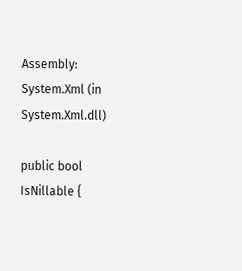Assembly:  System.Xml (in System.Xml.dll)

public bool IsNillable {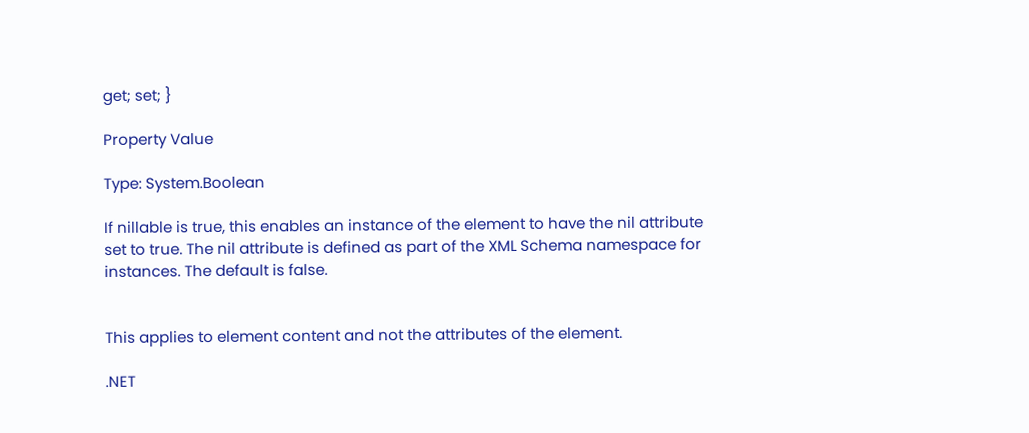get; set; }

Property Value

Type: System.Boolean

If nillable is true, this enables an instance of the element to have the nil attribute set to true. The nil attribute is defined as part of the XML Schema namespace for instances. The default is false.


This applies to element content and not the attributes of the element.

.NET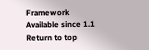Framework
Available since 1.1
Return to top